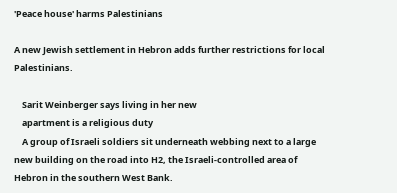'Peace house' harms Palestinians

A new Jewish settlement in Hebron adds further restrictions for local Palestinians.

    Sarit Weinberger says living in her new
    apartment is a religious duty
    A group of Israeli soldiers sit underneath webbing next to a large new building on the road into H2, the Israeli-controlled area of Hebron in the southern West Bank.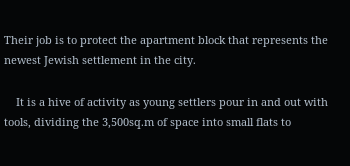Their job is to protect the apartment block that represents the newest Jewish settlement in the city.

    It is a hive of activity as young settlers pour in and out with tools, dividing the 3,500sq.m of space into small flats to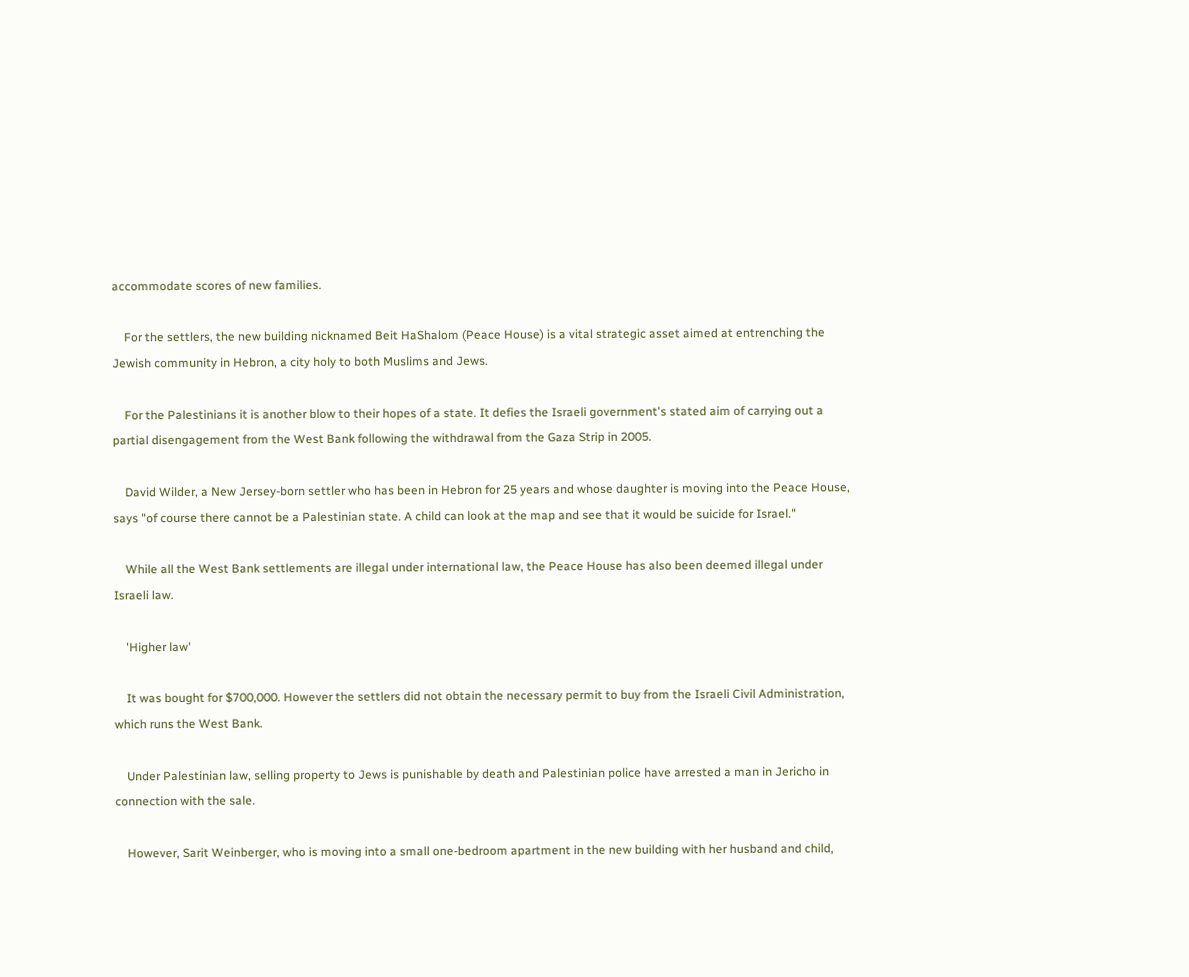accommodate scores of new families.

    For the settlers, the new building nicknamed Beit HaShalom (Peace House) is a vital strategic asset aimed at entrenching the Jewish community in Hebron, a city holy to both Muslims and Jews.

    For the Palestinians it is another blow to their hopes of a state. It defies the Israeli government's stated aim of carrying out a partial disengagement from the West Bank following the withdrawal from the Gaza Strip in 2005.

    David Wilder, a New Jersey-born settler who has been in Hebron for 25 years and whose daughter is moving into the Peace House, says "of course there cannot be a Palestinian state. A child can look at the map and see that it would be suicide for Israel."

    While all the West Bank settlements are illegal under international law, the Peace House has also been deemed illegal under Israeli law.

    'Higher law'

    It was bought for $700,000. However the settlers did not obtain the necessary permit to buy from the Israeli Civil Administration, which runs the West Bank.

    Under Palestinian law, selling property to Jews is punishable by death and Palestinian police have arrested a man in Jericho in connection with the sale.

    However, Sarit Weinberger, who is moving into a small one-bedroom apartment in the new building with her husband and child,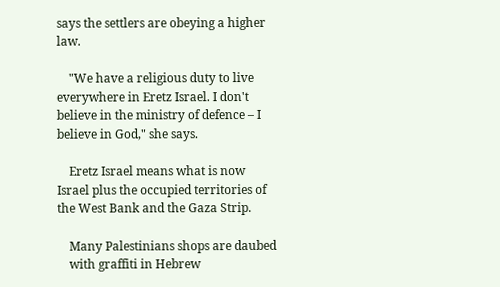says the settlers are obeying a higher law.

    "We have a religious duty to live everywhere in Eretz Israel. I don't believe in the ministry of defence – I believe in God," she says.

    Eretz Israel means what is now Israel plus the occupied territories of the West Bank and the Gaza Strip.

    Many Palestinians shops are daubed
    with graffiti in Hebrew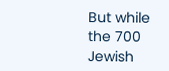But while the 700 Jewish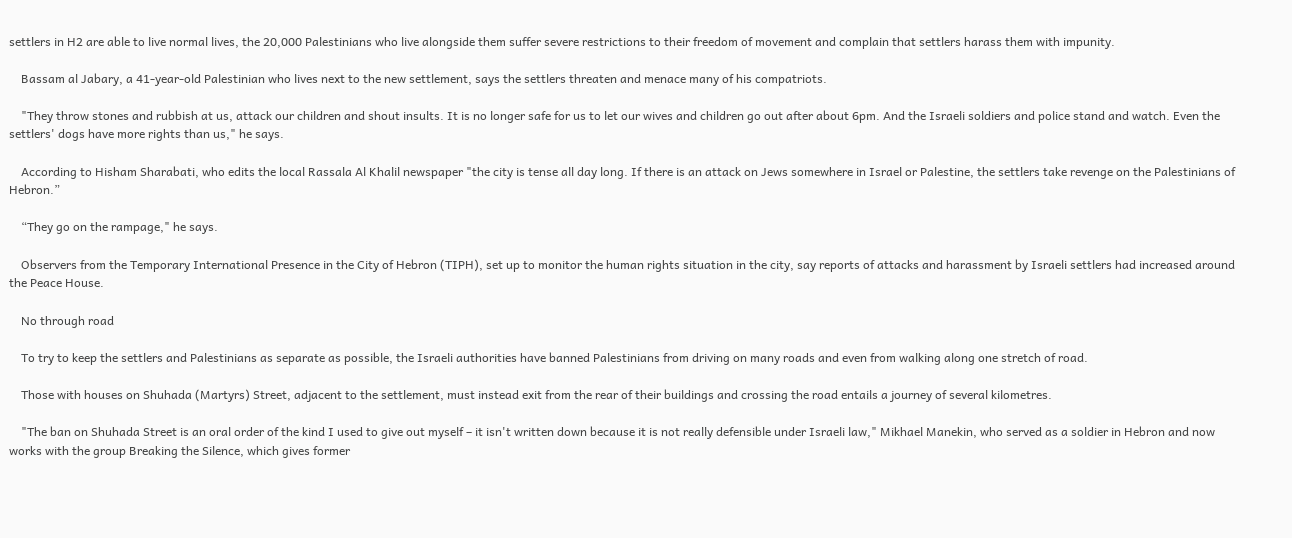settlers in H2 are able to live normal lives, the 20,000 Palestinians who live alongside them suffer severe restrictions to their freedom of movement and complain that settlers harass them with impunity.

    Bassam al Jabary, a 41-year-old Palestinian who lives next to the new settlement, says the settlers threaten and menace many of his compatriots.

    "They throw stones and rubbish at us, attack our children and shout insults. It is no longer safe for us to let our wives and children go out after about 6pm. And the Israeli soldiers and police stand and watch. Even the settlers' dogs have more rights than us," he says.

    According to Hisham Sharabati, who edits the local Rassala Al Khalil newspaper "the city is tense all day long. If there is an attack on Jews somewhere in Israel or Palestine, the settlers take revenge on the Palestinians of Hebron.”

    “They go on the rampage," he says.

    Observers from the Temporary International Presence in the City of Hebron (TIPH), set up to monitor the human rights situation in the city, say reports of attacks and harassment by Israeli settlers had increased around the Peace House.

    No through road

    To try to keep the settlers and Palestinians as separate as possible, the Israeli authorities have banned Palestinians from driving on many roads and even from walking along one stretch of road.

    Those with houses on Shuhada (Martyrs) Street, adjacent to the settlement, must instead exit from the rear of their buildings and crossing the road entails a journey of several kilometres.

    "The ban on Shuhada Street is an oral order of the kind I used to give out myself – it isn't written down because it is not really defensible under Israeli law," Mikhael Manekin, who served as a soldier in Hebron and now works with the group Breaking the Silence, which gives former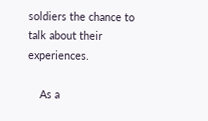soldiers the chance to talk about their experiences.

    As a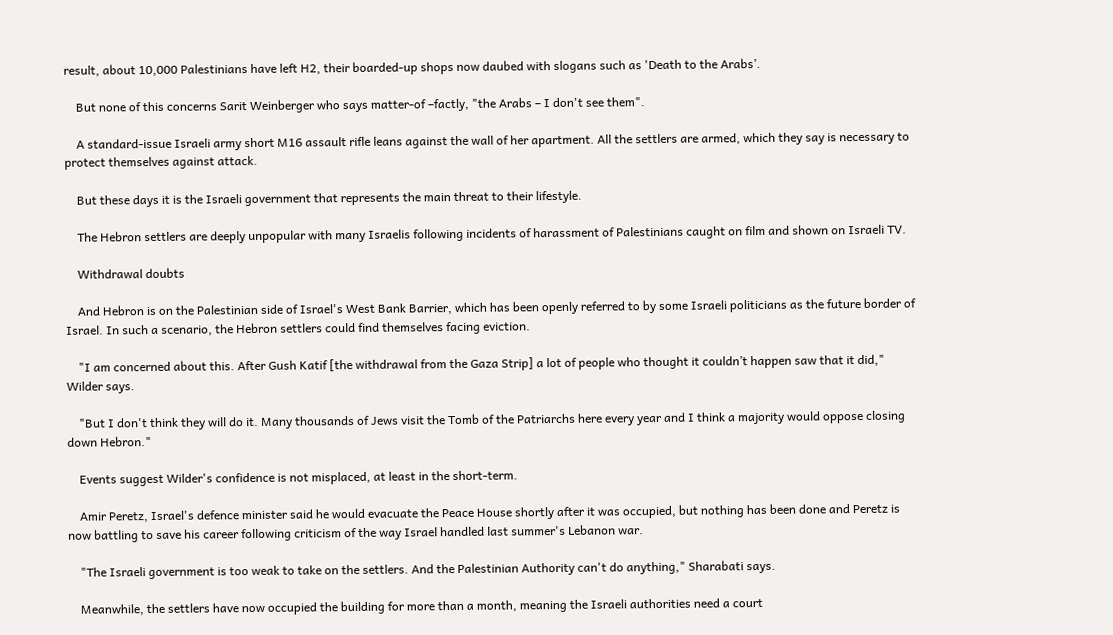result, about 10,000 Palestinians have left H2, their boarded-up shops now daubed with slogans such as 'Death to the Arabs’.

    But none of this concerns Sarit Weinberger who says matter-of –factly, "the Arabs – I don't see them".

    A standard-issue Israeli army short M16 assault rifle leans against the wall of her apartment. All the settlers are armed, which they say is necessary to protect themselves against attack.

    But these days it is the Israeli government that represents the main threat to their lifestyle.

    The Hebron settlers are deeply unpopular with many Israelis following incidents of harassment of Palestinians caught on film and shown on Israeli TV.

    Withdrawal doubts

    And Hebron is on the Palestinian side of Israel's West Bank Barrier, which has been openly referred to by some Israeli politicians as the future border of Israel. In such a scenario, the Hebron settlers could find themselves facing eviction.

    "I am concerned about this. After Gush Katif [the withdrawal from the Gaza Strip] a lot of people who thought it couldn’t happen saw that it did," Wilder says.

    "But I don't think they will do it. Many thousands of Jews visit the Tomb of the Patriarchs here every year and I think a majority would oppose closing down Hebron."

    Events suggest Wilder's confidence is not misplaced, at least in the short-term.

    Amir Peretz, Israel's defence minister said he would evacuate the Peace House shortly after it was occupied, but nothing has been done and Peretz is now battling to save his career following criticism of the way Israel handled last summer's Lebanon war.

    "The Israeli government is too weak to take on the settlers. And the Palestinian Authority can't do anything," Sharabati says.

    Meanwhile, the settlers have now occupied the building for more than a month, meaning the Israeli authorities need a court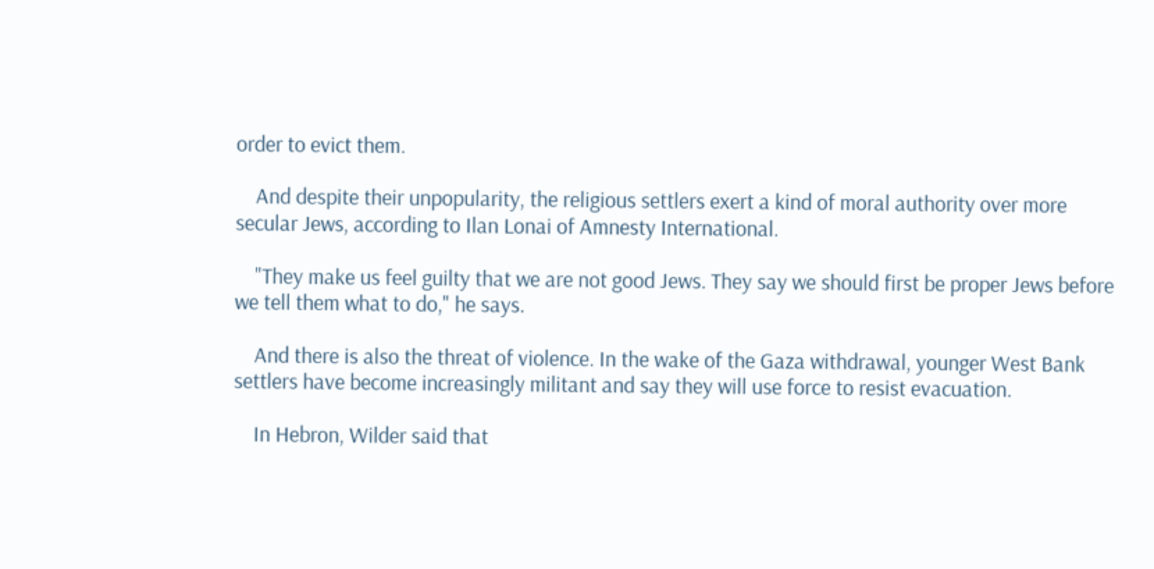order to evict them.

    And despite their unpopularity, the religious settlers exert a kind of moral authority over more secular Jews, according to Ilan Lonai of Amnesty International.

    "They make us feel guilty that we are not good Jews. They say we should first be proper Jews before we tell them what to do," he says.

    And there is also the threat of violence. In the wake of the Gaza withdrawal, younger West Bank settlers have become increasingly militant and say they will use force to resist evacuation.

    In Hebron, Wilder said that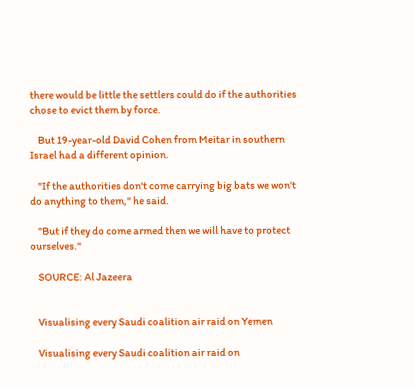there would be little the settlers could do if the authorities chose to evict them by force.

    But 19-year-old David Cohen from Meitar in southern Israel had a different opinion.

    "If the authorities don't come carrying big bats we won't do anything to them," he said.

    "But if they do come armed then we will have to protect ourselves."

    SOURCE: Al Jazeera


    Visualising every Saudi coalition air raid on Yemen

    Visualising every Saudi coalition air raid on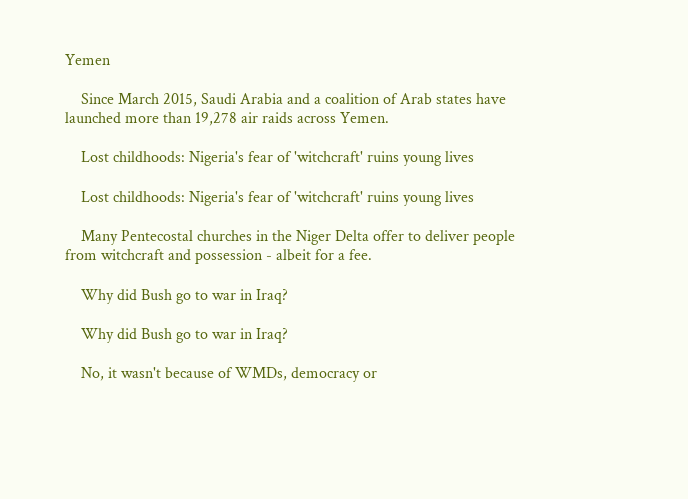Yemen

    Since March 2015, Saudi Arabia and a coalition of Arab states have launched more than 19,278 air raids across Yemen.

    Lost childhoods: Nigeria's fear of 'witchcraft' ruins young lives

    Lost childhoods: Nigeria's fear of 'witchcraft' ruins young lives

    Many Pentecostal churches in the Niger Delta offer to deliver people from witchcraft and possession - albeit for a fee.

    Why did Bush go to war in Iraq?

    Why did Bush go to war in Iraq?

    No, it wasn't because of WMDs, democracy or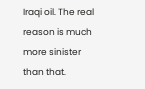Iraqi oil. The real reason is much more sinister than that.